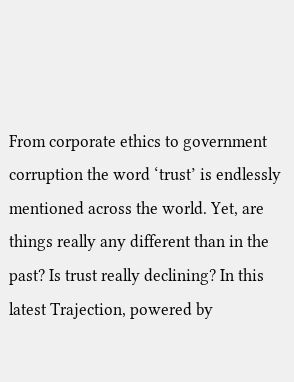From corporate ethics to government corruption the word ‘trust’ is endlessly mentioned across the world. Yet, are things really any different than in the past? Is trust really declining? In this latest Trajection, powered by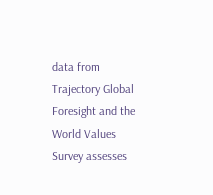data from Trajectory Global Foresight and the World Values Survey assesses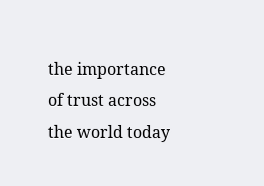the importance of trust across the world today